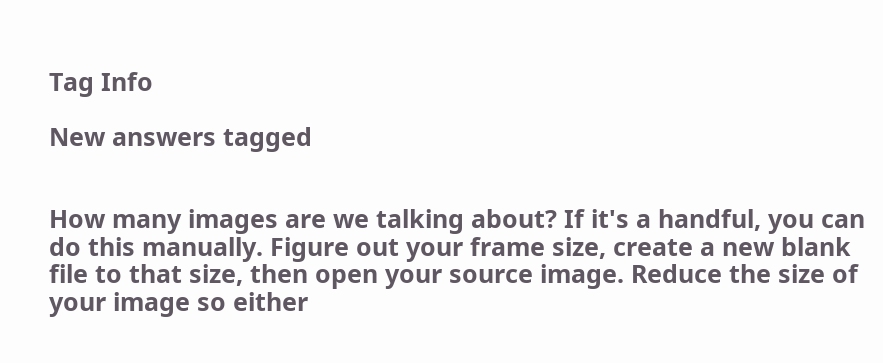Tag Info

New answers tagged


How many images are we talking about? If it's a handful, you can do this manually. Figure out your frame size, create a new blank file to that size, then open your source image. Reduce the size of your image so either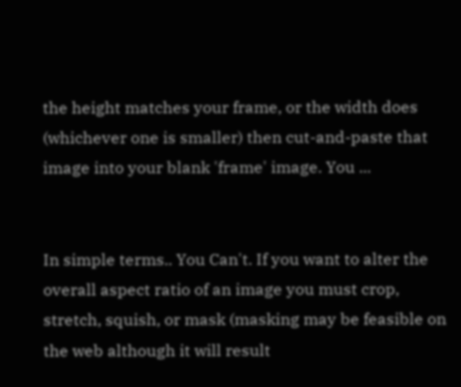the height matches your frame, or the width does (whichever one is smaller) then cut-and-paste that image into your blank 'frame' image. You ...


In simple terms.. You Can't. If you want to alter the overall aspect ratio of an image you must crop, stretch, squish, or mask (masking may be feasible on the web although it will result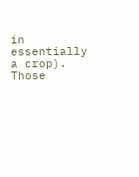in essentially a crop). Those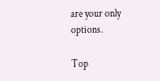are your only options.

Top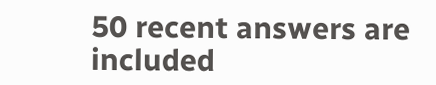50 recent answers are included